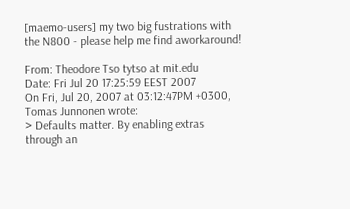[maemo-users] my two big fustrations with the N800 - please help me find aworkaround!

From: Theodore Tso tytso at mit.edu
Date: Fri Jul 20 17:25:59 EEST 2007
On Fri, Jul 20, 2007 at 03:12:47PM +0300, Tomas Junnonen wrote:
> Defaults matter. By enabling extras through an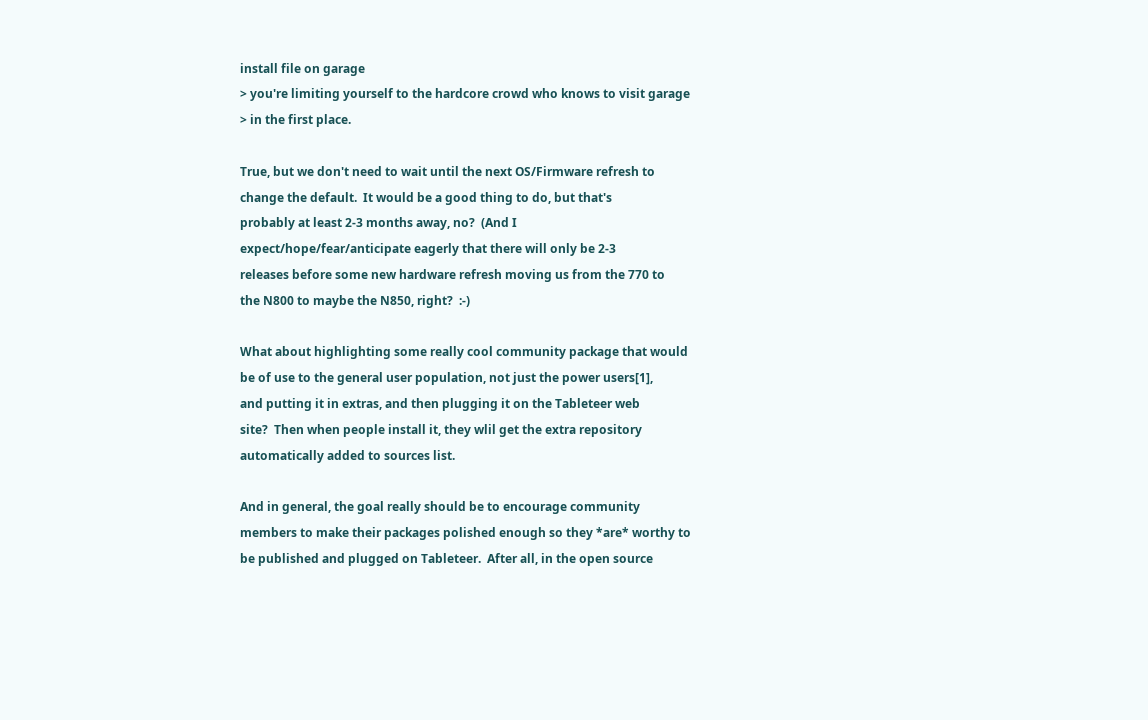install file on garage
> you're limiting yourself to the hardcore crowd who knows to visit garage
> in the first place.

True, but we don't need to wait until the next OS/Firmware refresh to
change the default.  It would be a good thing to do, but that's
probably at least 2-3 months away, no?  (And I
expect/hope/fear/anticipate eagerly that there will only be 2-3
releases before some new hardware refresh moving us from the 770 to
the N800 to maybe the N850, right?  :-)

What about highlighting some really cool community package that would
be of use to the general user population, not just the power users[1],
and putting it in extras, and then plugging it on the Tableteer web
site?  Then when people install it, they wlil get the extra repository
automatically added to sources list.

And in general, the goal really should be to encourage community
members to make their packages polished enough so they *are* worthy to
be published and plugged on Tableteer.  After all, in the open source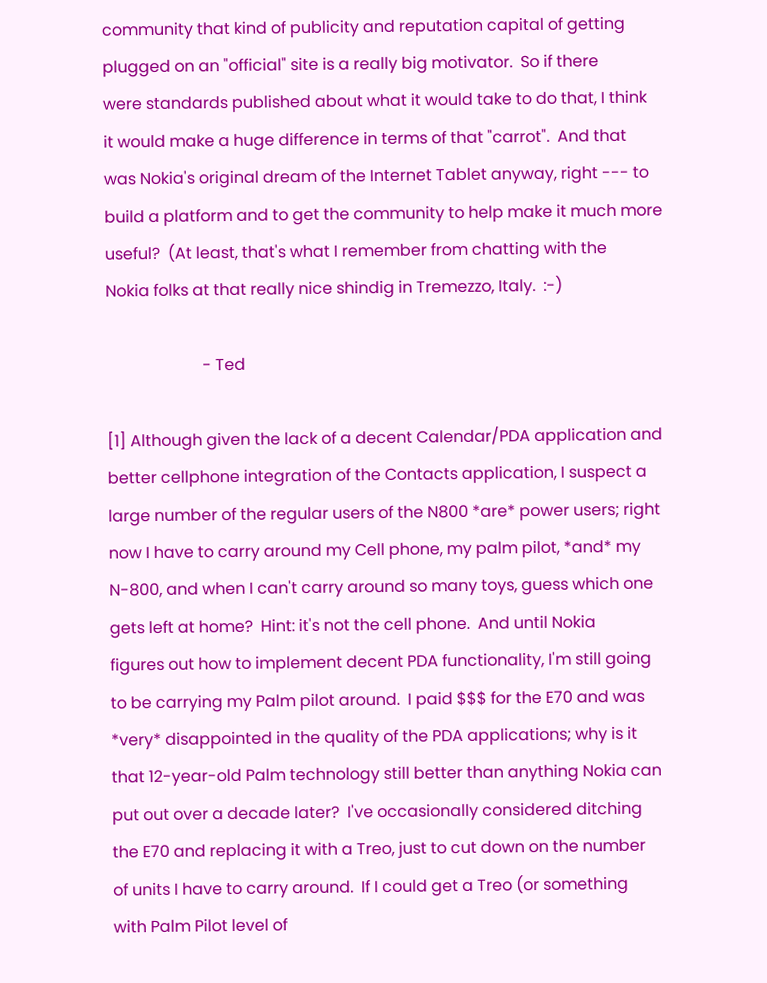community that kind of publicity and reputation capital of getting
plugged on an "official" site is a really big motivator.  So if there
were standards published about what it would take to do that, I think
it would make a huge difference in terms of that "carrot".  And that
was Nokia's original dream of the Internet Tablet anyway, right --- to
build a platform and to get the community to help make it much more
useful?  (At least, that's what I remember from chatting with the
Nokia folks at that really nice shindig in Tremezzo, Italy.  :-)

                        - Ted

[1] Although given the lack of a decent Calendar/PDA application and
better cellphone integration of the Contacts application, I suspect a
large number of the regular users of the N800 *are* power users; right
now I have to carry around my Cell phone, my palm pilot, *and* my
N-800, and when I can't carry around so many toys, guess which one
gets left at home?  Hint: it's not the cell phone.  And until Nokia
figures out how to implement decent PDA functionality, I'm still going
to be carrying my Palm pilot around.  I paid $$$ for the E70 and was
*very* disappointed in the quality of the PDA applications; why is it
that 12-year-old Palm technology still better than anything Nokia can
put out over a decade later?  I've occasionally considered ditching
the E70 and replacing it with a Treo, just to cut down on the number
of units I have to carry around.  If I could get a Treo (or something
with Palm Pilot level of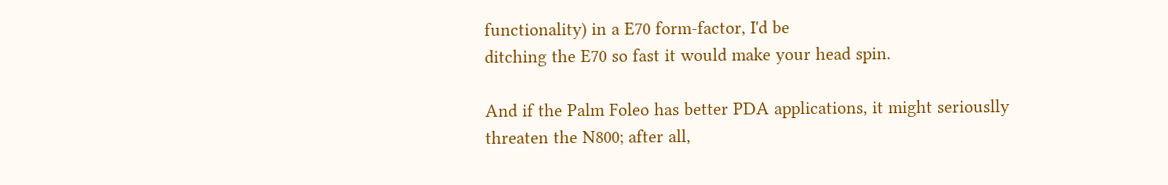functionality) in a E70 form-factor, I'd be
ditching the E70 so fast it would make your head spin.

And if the Palm Foleo has better PDA applications, it might seriouslly
threaten the N800; after all,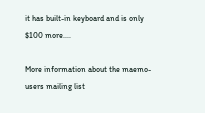it has built-in keyboard and is only
$100 more....

More information about the maemo-users mailing list